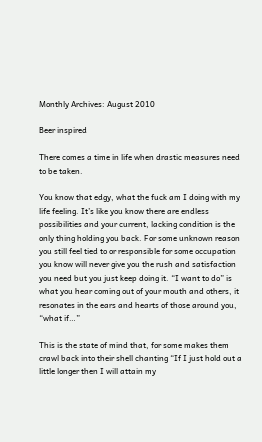Monthly Archives: August 2010

Beer inspired

There comes a time in life when drastic measures need to be taken.

You know that edgy, what the fuck am I doing with my life feeling. It’s like you know there are endless possibilities and your current, lacking condition is the only thing holding you back. For some unknown reason you still feel tied to or responsible for some occupation you know will never give you the rush and satisfaction you need but you just keep doing it. “I want to do” is what you hear coming out of your mouth and others, it resonates in the ears and hearts of those around you, “what if…”

This is the state of mind that, for some makes them crawl back into their shell chanting “If I just hold out a little longer then I will attain my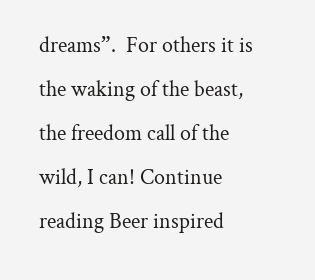dreams”.  For others it is the waking of the beast, the freedom call of the wild, I can! Continue reading Beer inspired